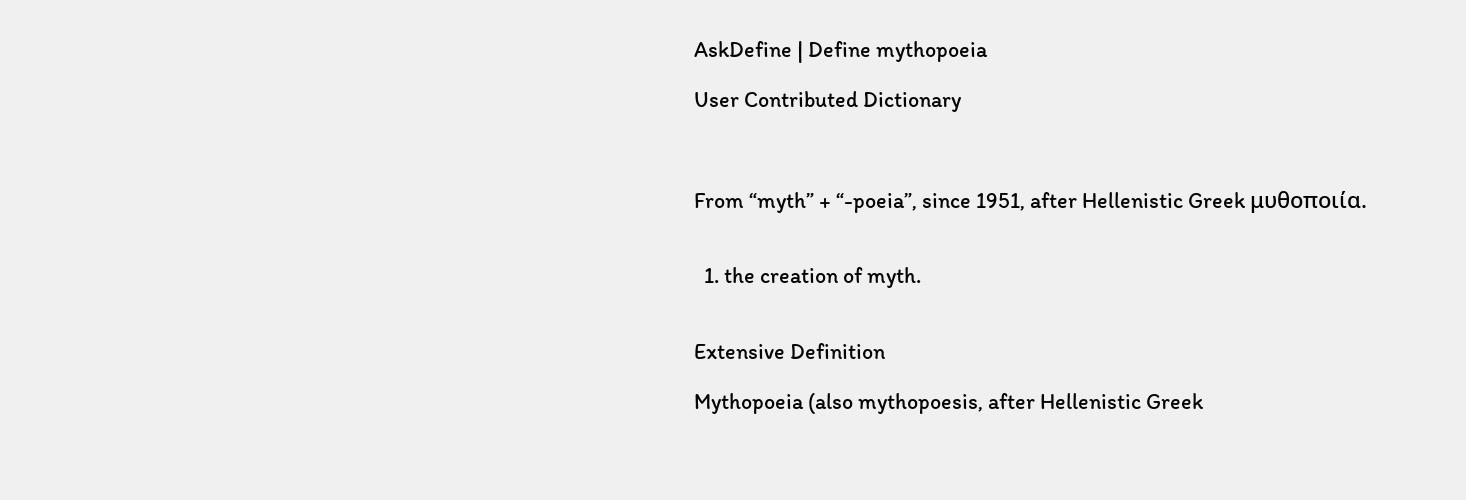AskDefine | Define mythopoeia

User Contributed Dictionary



From “myth” + “-poeia”, since 1951, after Hellenistic Greek μυθοποιία.


  1. the creation of myth.


Extensive Definition

Mythopoeia (also mythopoesis, after Hellenistic Greek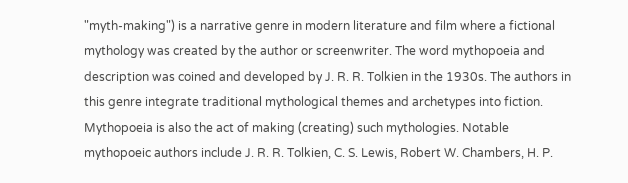"myth-making") is a narrative genre in modern literature and film where a fictional mythology was created by the author or screenwriter. The word mythopoeia and description was coined and developed by J. R. R. Tolkien in the 1930s. The authors in this genre integrate traditional mythological themes and archetypes into fiction. Mythopoeia is also the act of making (creating) such mythologies. Notable mythopoeic authors include J. R. R. Tolkien, C. S. Lewis, Robert W. Chambers, H. P.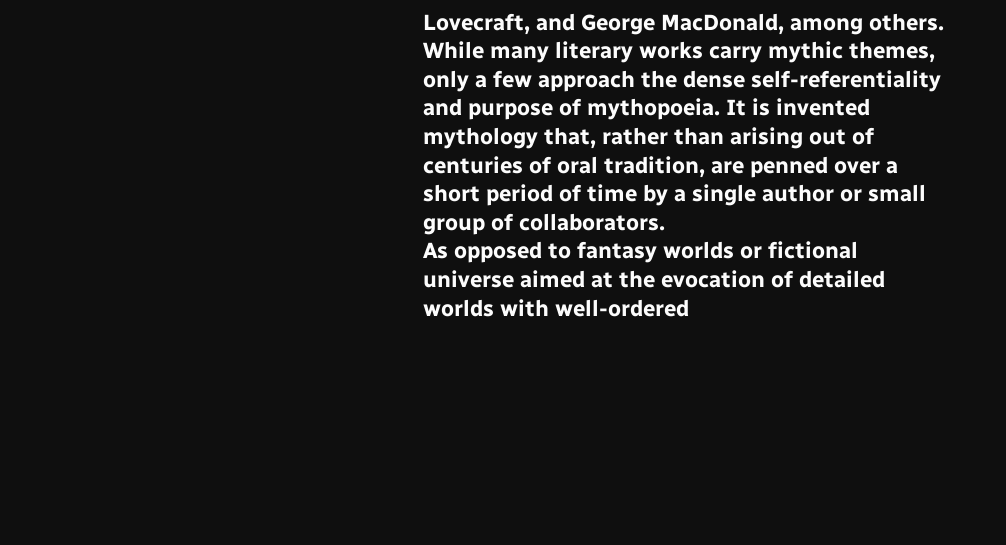Lovecraft, and George MacDonald, among others. While many literary works carry mythic themes, only a few approach the dense self-referentiality and purpose of mythopoeia. It is invented mythology that, rather than arising out of centuries of oral tradition, are penned over a short period of time by a single author or small group of collaborators.
As opposed to fantasy worlds or fictional universe aimed at the evocation of detailed worlds with well-ordered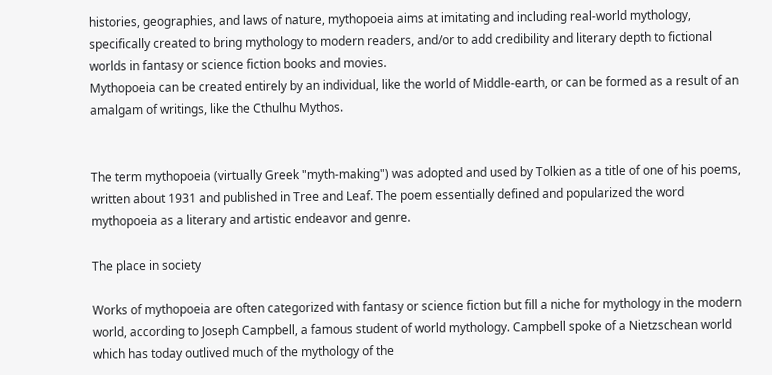histories, geographies, and laws of nature, mythopoeia aims at imitating and including real-world mythology, specifically created to bring mythology to modern readers, and/or to add credibility and literary depth to fictional worlds in fantasy or science fiction books and movies.
Mythopoeia can be created entirely by an individual, like the world of Middle-earth, or can be formed as a result of an amalgam of writings, like the Cthulhu Mythos.


The term mythopoeia (virtually Greek "myth-making") was adopted and used by Tolkien as a title of one of his poems, written about 1931 and published in Tree and Leaf. The poem essentially defined and popularized the word mythopoeia as a literary and artistic endeavor and genre.

The place in society

Works of mythopoeia are often categorized with fantasy or science fiction but fill a niche for mythology in the modern world, according to Joseph Campbell, a famous student of world mythology. Campbell spoke of a Nietzschean world which has today outlived much of the mythology of the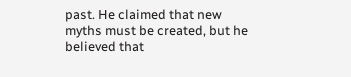past. He claimed that new myths must be created, but he believed that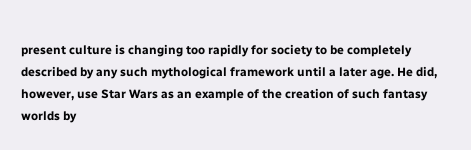present culture is changing too rapidly for society to be completely described by any such mythological framework until a later age. He did, however, use Star Wars as an example of the creation of such fantasy worlds by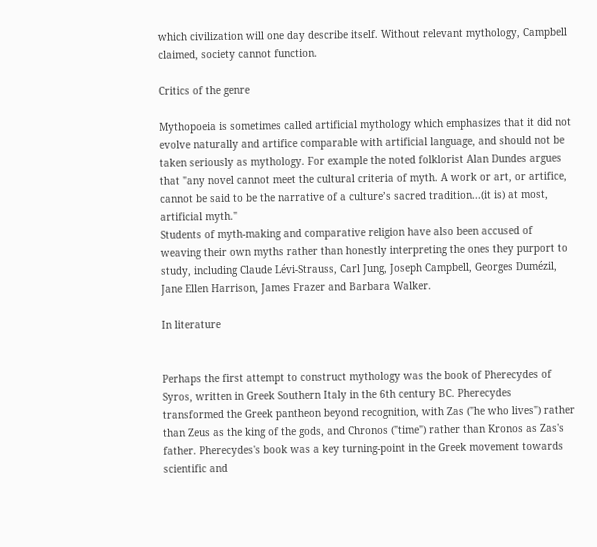which civilization will one day describe itself. Without relevant mythology, Campbell claimed, society cannot function.

Critics of the genre

Mythopoeia is sometimes called artificial mythology which emphasizes that it did not evolve naturally and artifice comparable with artificial language, and should not be taken seriously as mythology. For example the noted folklorist Alan Dundes argues that "any novel cannot meet the cultural criteria of myth. A work or art, or artifice, cannot be said to be the narrative of a culture’s sacred tradition...(it is) at most, artificial myth."
Students of myth-making and comparative religion have also been accused of weaving their own myths rather than honestly interpreting the ones they purport to study, including Claude Lévi-Strauss, Carl Jung, Joseph Campbell, Georges Dumézil, Jane Ellen Harrison, James Frazer and Barbara Walker.

In literature


Perhaps the first attempt to construct mythology was the book of Pherecydes of Syros, written in Greek Southern Italy in the 6th century BC. Pherecydes transformed the Greek pantheon beyond recognition, with Zas ("he who lives") rather than Zeus as the king of the gods, and Chronos ("time") rather than Kronos as Zas's father. Pherecydes's book was a key turning-point in the Greek movement towards scientific and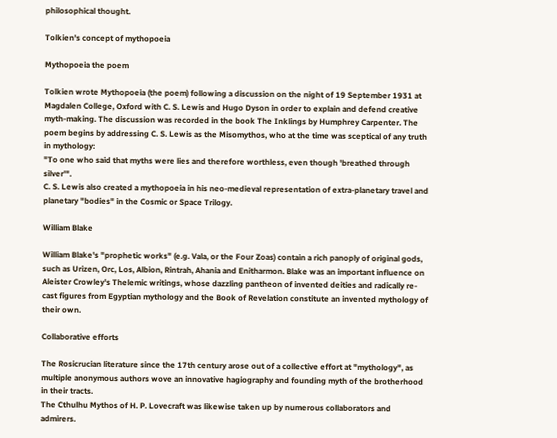philosophical thought.

Tolkien's concept of mythopoeia

Mythopoeia the poem

Tolkien wrote Mythopoeia (the poem) following a discussion on the night of 19 September 1931 at Magdalen College, Oxford with C. S. Lewis and Hugo Dyson in order to explain and defend creative myth-making. The discussion was recorded in the book The Inklings by Humphrey Carpenter. The poem begins by addressing C. S. Lewis as the Misomythos, who at the time was sceptical of any truth in mythology:
"To one who said that myths were lies and therefore worthless, even though 'breathed through silver'".
C. S. Lewis also created a mythopoeia in his neo-medieval representation of extra-planetary travel and planetary "bodies" in the Cosmic or Space Trilogy.

William Blake

William Blake's "prophetic works" (e.g. Vala, or the Four Zoas) contain a rich panoply of original gods, such as Urizen, Orc, Los, Albion, Rintrah, Ahania and Enitharmon. Blake was an important influence on Aleister Crowley's Thelemic writings, whose dazzling pantheon of invented deities and radically re-cast figures from Egyptian mythology and the Book of Revelation constitute an invented mythology of their own.

Collaborative efforts

The Rosicrucian literature since the 17th century arose out of a collective effort at "mythology", as multiple anonymous authors wove an innovative hagiography and founding myth of the brotherhood in their tracts.
The Cthulhu Mythos of H. P. Lovecraft was likewise taken up by numerous collaborators and admirers.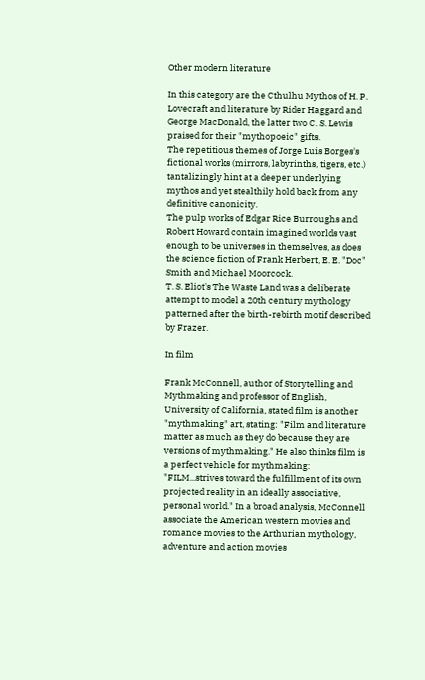Other modern literature

In this category are the Cthulhu Mythos of H. P. Lovecraft and literature by Rider Haggard and George MacDonald, the latter two C. S. Lewis praised for their "mythopoeic" gifts.
The repetitious themes of Jorge Luis Borges's fictional works (mirrors, labyrinths, tigers, etc.) tantalizingly hint at a deeper underlying mythos and yet stealthily hold back from any definitive canonicity.
The pulp works of Edgar Rice Burroughs and Robert Howard contain imagined worlds vast enough to be universes in themselves, as does the science fiction of Frank Herbert, E. E. "Doc" Smith and Michael Moorcock.
T. S. Eliot's The Waste Land was a deliberate attempt to model a 20th century mythology patterned after the birth-rebirth motif described by Frazer.

In film

Frank McConnell, author of Storytelling and Mythmaking and professor of English, University of California, stated film is another "mythmaking" art, stating: "Film and literature matter as much as they do because they are versions of mythmaking." He also thinks film is a perfect vehicle for mythmaking: "FILM...strives toward the fulfillment of its own projected reality in an ideally associative, personal world." In a broad analysis, McConnell associate the American western movies and romance movies to the Arthurian mythology, adventure and action movies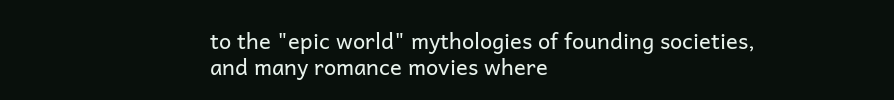to the "epic world" mythologies of founding societies, and many romance movies where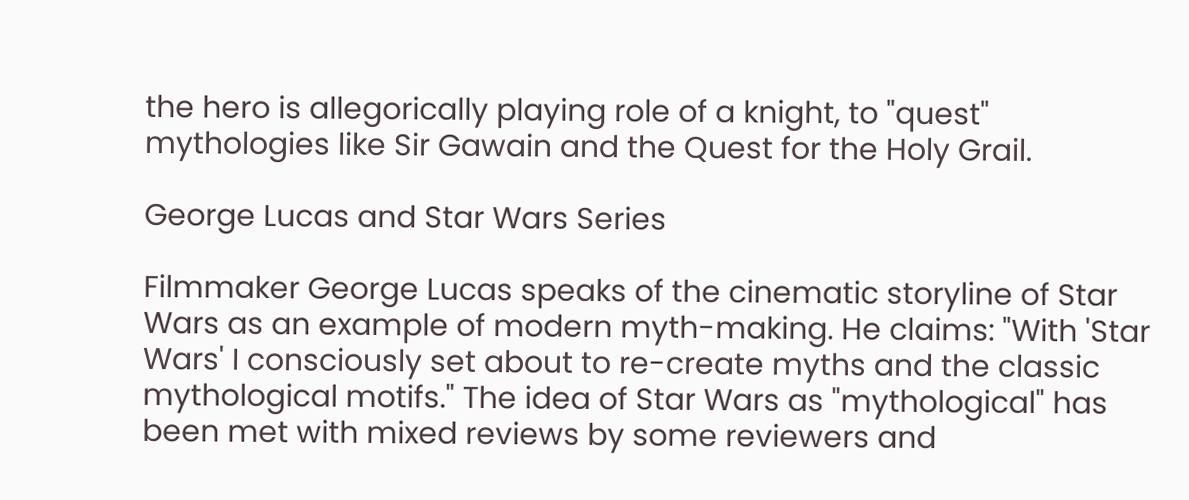the hero is allegorically playing role of a knight, to "quest" mythologies like Sir Gawain and the Quest for the Holy Grail.

George Lucas and Star Wars Series

Filmmaker George Lucas speaks of the cinematic storyline of Star Wars as an example of modern myth-making. He claims: "With 'Star Wars' I consciously set about to re-create myths and the classic mythological motifs." The idea of Star Wars as "mythological" has been met with mixed reviews by some reviewers and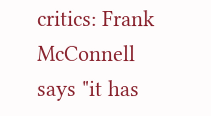critics: Frank McConnell says "it has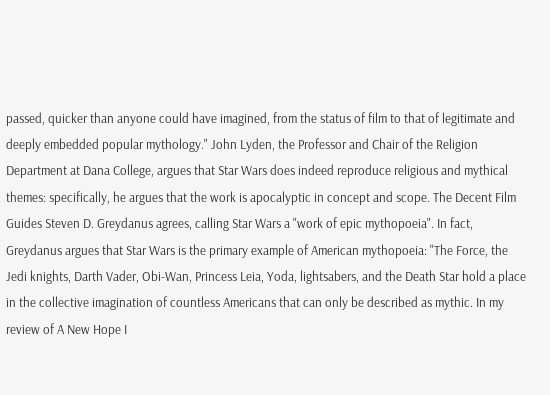passed, quicker than anyone could have imagined, from the status of film to that of legitimate and deeply embedded popular mythology." John Lyden, the Professor and Chair of the Religion Department at Dana College, argues that Star Wars does indeed reproduce religious and mythical themes: specifically, he argues that the work is apocalyptic in concept and scope. The Decent Film Guides Steven D. Greydanus agrees, calling Star Wars a "work of epic mythopoeia". In fact, Greydanus argues that Star Wars is the primary example of American mythopoeia: "The Force, the Jedi knights, Darth Vader, Obi-Wan, Princess Leia, Yoda, lightsabers, and the Death Star hold a place in the collective imagination of countless Americans that can only be described as mythic. In my review of A New Hope I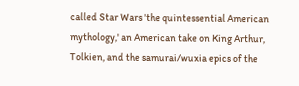called Star Wars 'the quintessential American mythology,' an American take on King Arthur, Tolkien, and the samurai/wuxia epics of the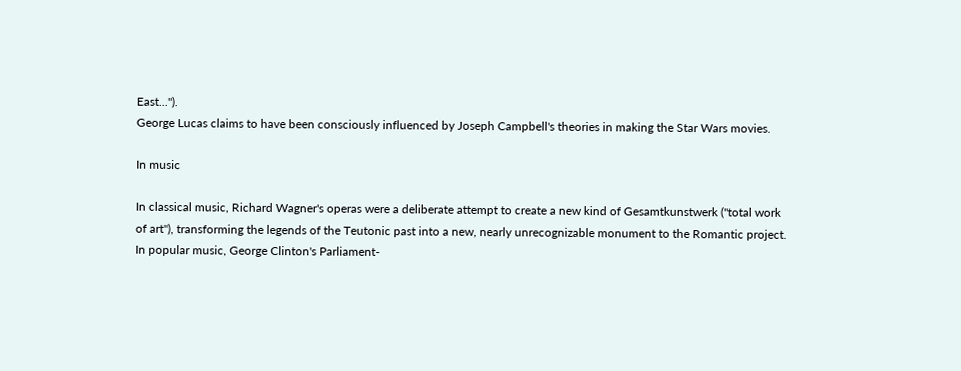East...").
George Lucas claims to have been consciously influenced by Joseph Campbell's theories in making the Star Wars movies.

In music

In classical music, Richard Wagner's operas were a deliberate attempt to create a new kind of Gesamtkunstwerk ("total work of art"), transforming the legends of the Teutonic past into a new, nearly unrecognizable monument to the Romantic project.
In popular music, George Clinton's Parliament-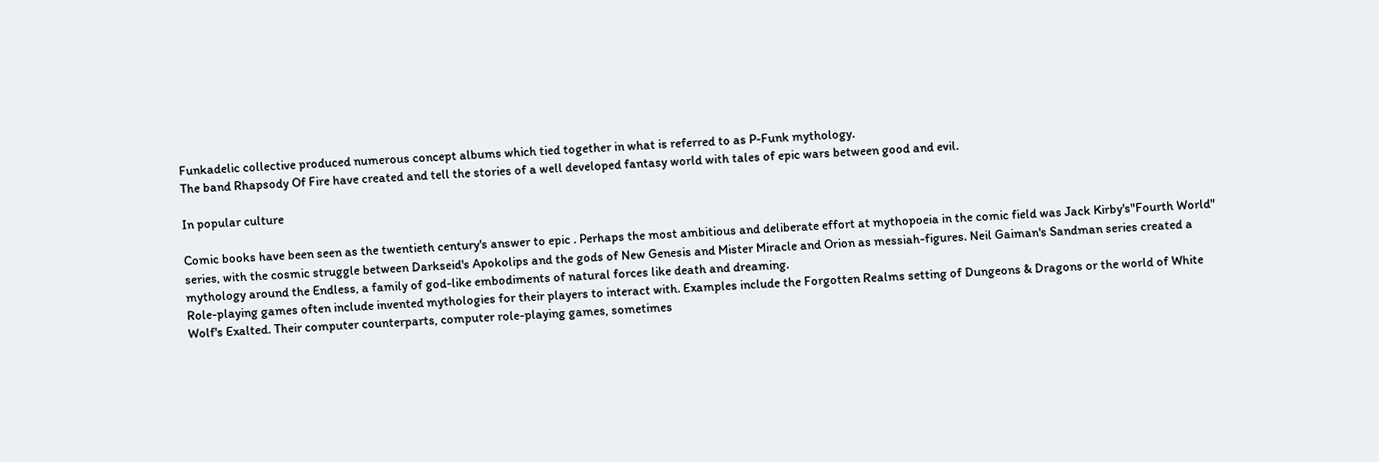Funkadelic collective produced numerous concept albums which tied together in what is referred to as P-Funk mythology.
The band Rhapsody Of Fire have created and tell the stories of a well developed fantasy world with tales of epic wars between good and evil.

In popular culture

Comic books have been seen as the twentieth century's answer to epic . Perhaps the most ambitious and deliberate effort at mythopoeia in the comic field was Jack Kirby's"Fourth World" series, with the cosmic struggle between Darkseid's Apokolips and the gods of New Genesis and Mister Miracle and Orion as messiah-figures. Neil Gaiman's Sandman series created a mythology around the Endless, a family of god-like embodiments of natural forces like death and dreaming.
Role-playing games often include invented mythologies for their players to interact with. Examples include the Forgotten Realms setting of Dungeons & Dragons or the world of White Wolf's Exalted. Their computer counterparts, computer role-playing games, sometimes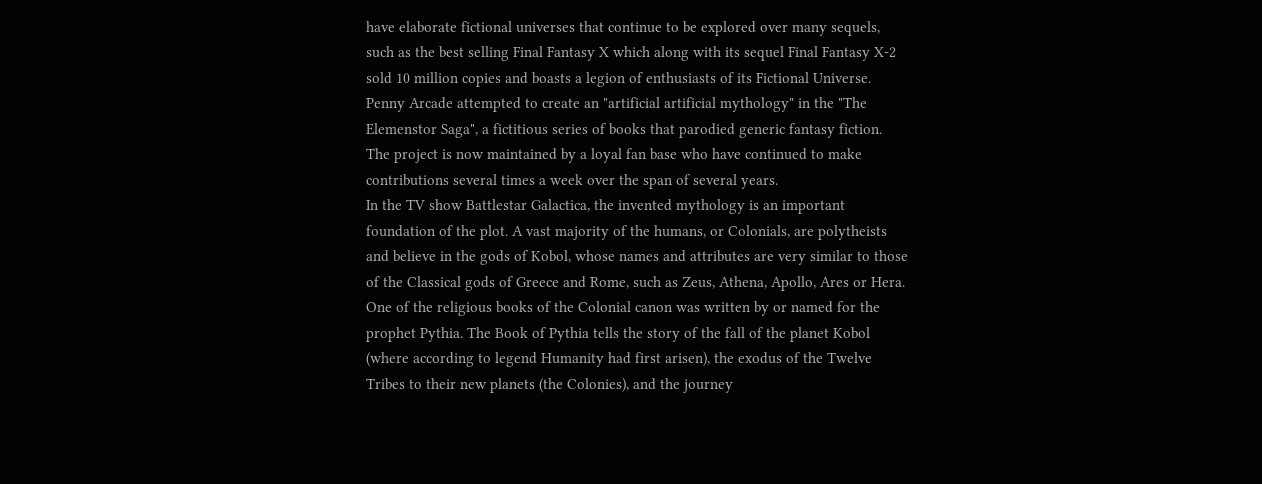have elaborate fictional universes that continue to be explored over many sequels, such as the best selling Final Fantasy X which along with its sequel Final Fantasy X-2 sold 10 million copies and boasts a legion of enthusiasts of its Fictional Universe.
Penny Arcade attempted to create an "artificial artificial mythology" in the "The Elemenstor Saga", a fictitious series of books that parodied generic fantasy fiction. The project is now maintained by a loyal fan base who have continued to make contributions several times a week over the span of several years.
In the TV show Battlestar Galactica, the invented mythology is an important foundation of the plot. A vast majority of the humans, or Colonials, are polytheists and believe in the gods of Kobol, whose names and attributes are very similar to those of the Classical gods of Greece and Rome, such as Zeus, Athena, Apollo, Ares or Hera. One of the religious books of the Colonial canon was written by or named for the prophet Pythia. The Book of Pythia tells the story of the fall of the planet Kobol (where according to legend Humanity had first arisen), the exodus of the Twelve Tribes to their new planets (the Colonies), and the journey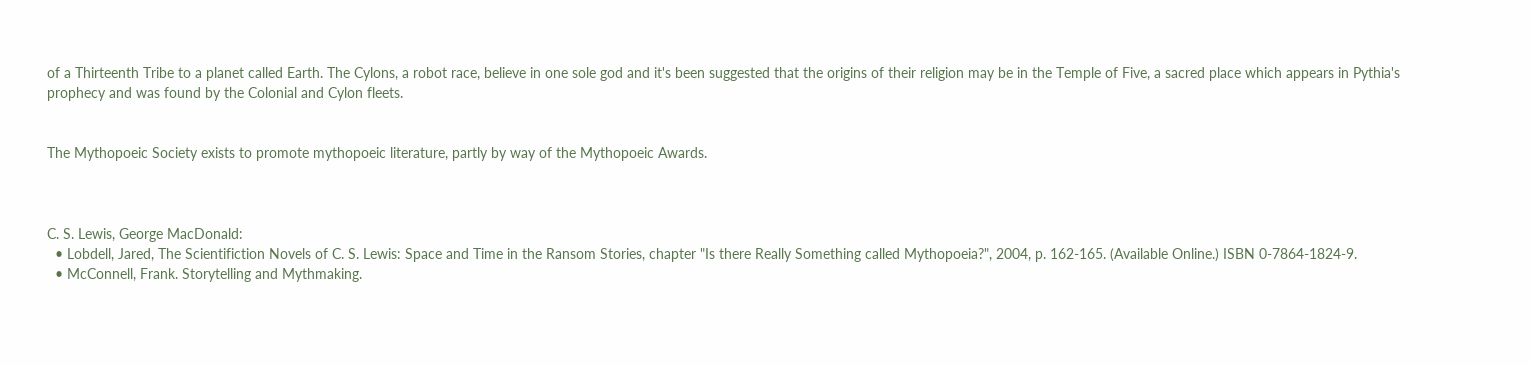of a Thirteenth Tribe to a planet called Earth. The Cylons, a robot race, believe in one sole god and it's been suggested that the origins of their religion may be in the Temple of Five, a sacred place which appears in Pythia's prophecy and was found by the Colonial and Cylon fleets.


The Mythopoeic Society exists to promote mythopoeic literature, partly by way of the Mythopoeic Awards.



C. S. Lewis, George MacDonald:
  • Lobdell, Jared, The Scientifiction Novels of C. S. Lewis: Space and Time in the Ransom Stories, chapter "Is there Really Something called Mythopoeia?", 2004, p. 162-165. (Available Online.) ISBN 0-7864-1824-9.
  • McConnell, Frank. Storytelling and Mythmaking.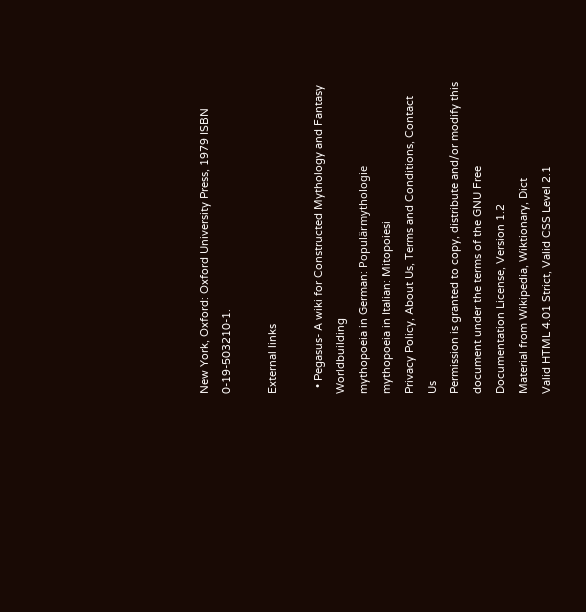New York, Oxford: Oxford University Press, 1979 ISBN 0-19-503210-1.

External links

  • Pegasus- A wiki for Constructed Mythology and Fantasy Worldbuilding
mythopoeia in German: Populärmythologie
mythopoeia in Italian: Mitopoiesi
Privacy Policy, About Us, Terms and Conditions, Contact Us
Permission is granted to copy, distribute and/or modify this document under the terms of the GNU Free Documentation License, Version 1.2
Material from Wikipedia, Wiktionary, Dict
Valid HTML 4.01 Strict, Valid CSS Level 2.1